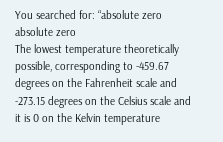You searched for: “absolute zero
absolute zero
The lowest temperature theoretically possible, corresponding to -459.67 degrees on the Fahrenheit scale and -273.15 degrees on the Celsius scale and it is 0 on the Kelvin temperature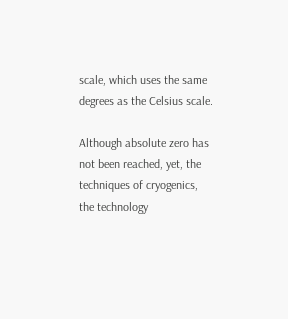scale, which uses the same degrees as the Celsius scale.

Although absolute zero has not been reached, yet, the techniques of cryogenics, the technology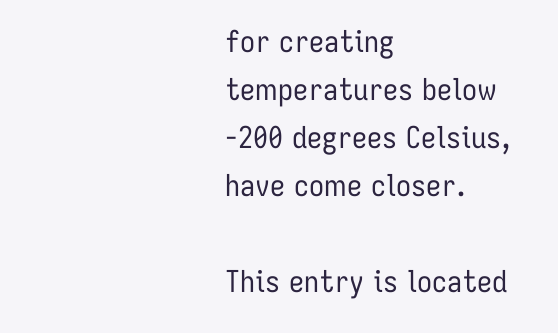for creating temperatures below -200 degrees Celsius, have come closer.

This entry is located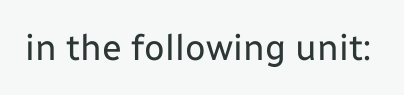in the following unit: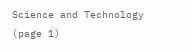Science and Technology (page 1)